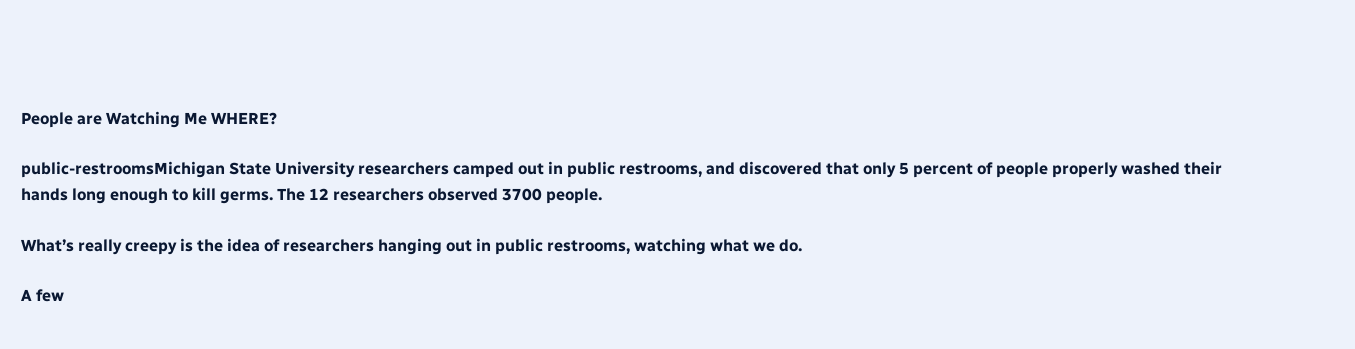People are Watching Me WHERE?

public-restroomsMichigan State University researchers camped out in public restrooms, and discovered that only 5 percent of people properly washed their hands long enough to kill germs. The 12 researchers observed 3700 people.

What’s really creepy is the idea of researchers hanging out in public restrooms, watching what we do.

A few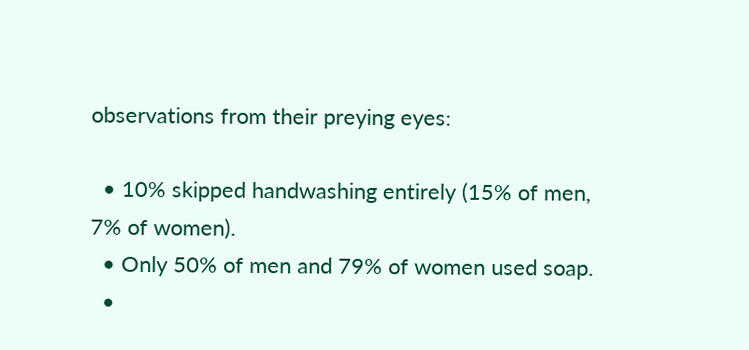observations from their preying eyes:

  • 10% skipped handwashing entirely (15% of men, 7% of women).
  • Only 50% of men and 79% of women used soap.
  •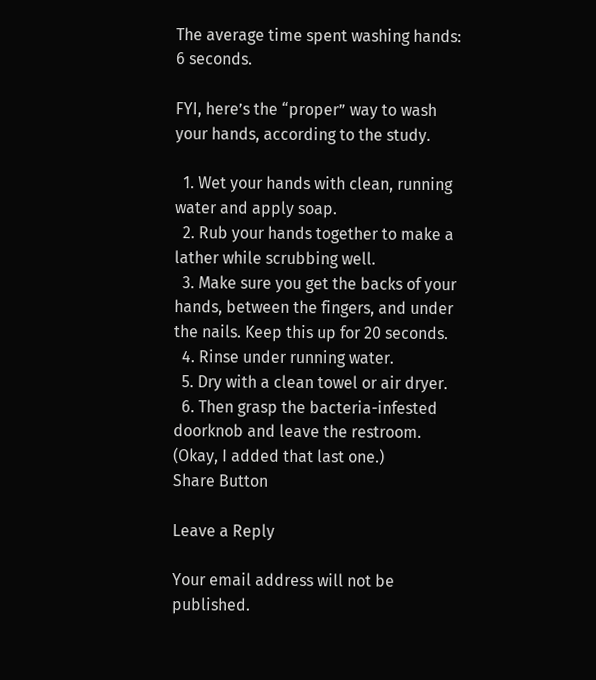The average time spent washing hands: 6 seconds.

FYI, here’s the “proper” way to wash your hands, according to the study.

  1. Wet your hands with clean, running water and apply soap.
  2. Rub your hands together to make a lather while scrubbing well.
  3. Make sure you get the backs of your hands, between the fingers, and under the nails. Keep this up for 20 seconds.
  4. Rinse under running water.
  5. Dry with a clean towel or air dryer.
  6. Then grasp the bacteria-infested doorknob and leave the restroom. (Okay, I added that last one.)
Share Button

Leave a Reply

Your email address will not be published.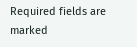Required fields are marked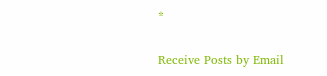*

Receive Posts by Email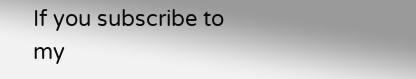If you subscribe to my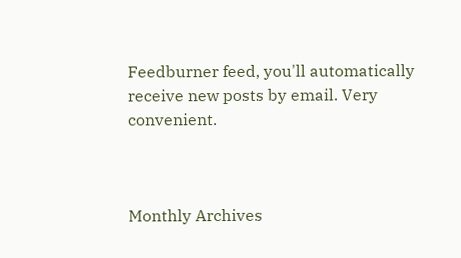Feedburner feed, you'll automatically receive new posts by email. Very convenient.



Monthly Archives